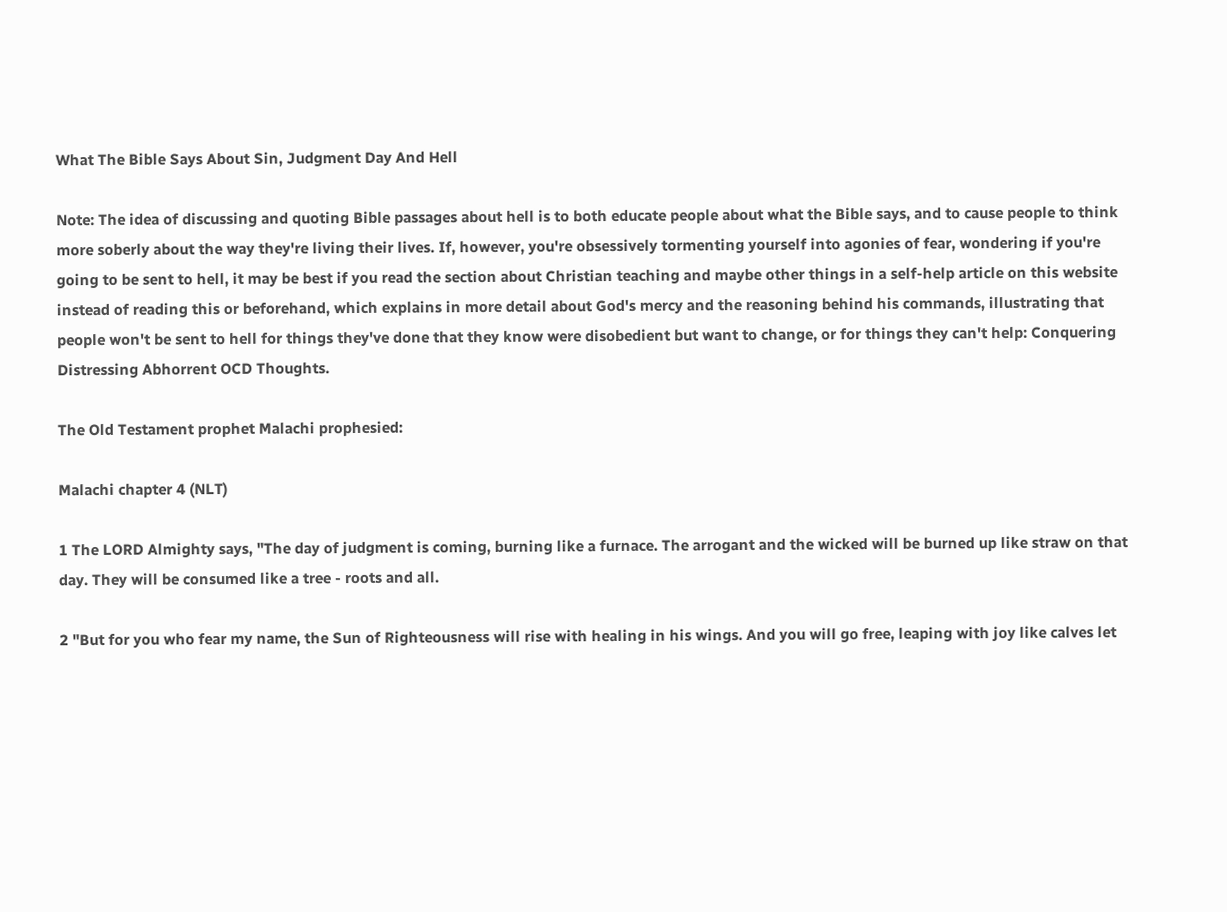What The Bible Says About Sin, Judgment Day And Hell

Note: The idea of discussing and quoting Bible passages about hell is to both educate people about what the Bible says, and to cause people to think more soberly about the way they're living their lives. If, however, you're obsessively tormenting yourself into agonies of fear, wondering if you're going to be sent to hell, it may be best if you read the section about Christian teaching and maybe other things in a self-help article on this website instead of reading this or beforehand, which explains in more detail about God's mercy and the reasoning behind his commands, illustrating that people won't be sent to hell for things they've done that they know were disobedient but want to change, or for things they can't help: Conquering Distressing Abhorrent OCD Thoughts.

The Old Testament prophet Malachi prophesied:

Malachi chapter 4 (NLT)

1 The LORD Almighty says, "The day of judgment is coming, burning like a furnace. The arrogant and the wicked will be burned up like straw on that day. They will be consumed like a tree - roots and all.

2 "But for you who fear my name, the Sun of Righteousness will rise with healing in his wings. And you will go free, leaping with joy like calves let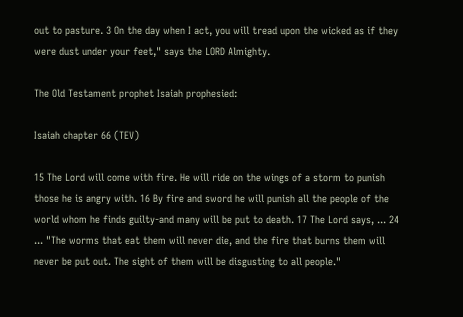out to pasture. 3 On the day when I act, you will tread upon the wicked as if they were dust under your feet," says the LORD Almighty.

The Old Testament prophet Isaiah prophesied:

Isaiah chapter 66 (TEV)

15 The Lord will come with fire. He will ride on the wings of a storm to punish those he is angry with. 16 By fire and sword he will punish all the people of the world whom he finds guilty-and many will be put to death. 17 The Lord says, ... 24 ... "The worms that eat them will never die, and the fire that burns them will never be put out. The sight of them will be disgusting to all people."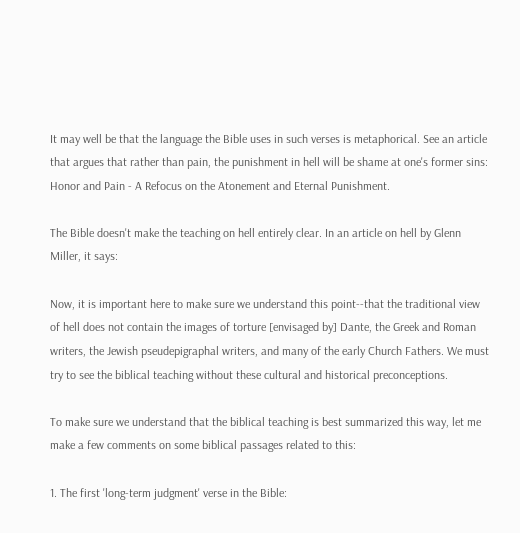It may well be that the language the Bible uses in such verses is metaphorical. See an article that argues that rather than pain, the punishment in hell will be shame at one's former sins: Honor and Pain - A Refocus on the Atonement and Eternal Punishment.

The Bible doesn't make the teaching on hell entirely clear. In an article on hell by Glenn Miller, it says:

Now, it is important here to make sure we understand this point--that the traditional view of hell does not contain the images of torture [envisaged by] Dante, the Greek and Roman writers, the Jewish pseudepigraphal writers, and many of the early Church Fathers. We must try to see the biblical teaching without these cultural and historical preconceptions.

To make sure we understand that the biblical teaching is best summarized this way, let me make a few comments on some biblical passages related to this:

1. The first 'long-term judgment' verse in the Bible: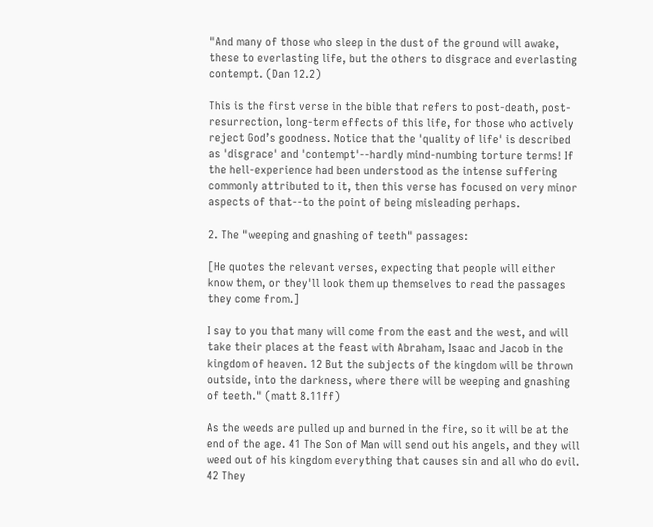"And many of those who sleep in the dust of the ground will awake, these to everlasting life, but the others to disgrace and everlasting contempt. (Dan 12.2)

This is the first verse in the bible that refers to post-death, post-resurrection, long-term effects of this life, for those who actively reject God’s goodness. Notice that the 'quality of life' is described as 'disgrace' and 'contempt'--hardly mind-numbing torture terms! If the hell-experience had been understood as the intense suffering commonly attributed to it, then this verse has focused on very minor aspects of that--to the point of being misleading perhaps.

2. The "weeping and gnashing of teeth" passages:

[He quotes the relevant verses, expecting that people will either know them, or they'll look them up themselves to read the passages they come from.]

I say to you that many will come from the east and the west, and will take their places at the feast with Abraham, Isaac and Jacob in the kingdom of heaven. 12 But the subjects of the kingdom will be thrown outside, into the darkness, where there will be weeping and gnashing of teeth." (matt 8.11ff)

As the weeds are pulled up and burned in the fire, so it will be at the end of the age. 41 The Son of Man will send out his angels, and they will weed out of his kingdom everything that causes sin and all who do evil. 42 They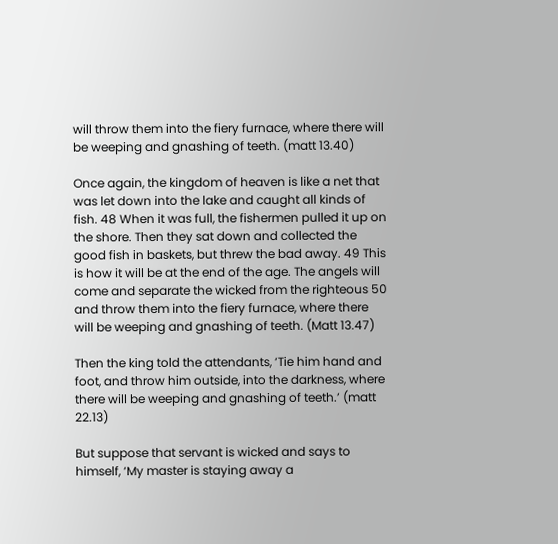will throw them into the fiery furnace, where there will be weeping and gnashing of teeth. (matt 13.40)

Once again, the kingdom of heaven is like a net that was let down into the lake and caught all kinds of fish. 48 When it was full, the fishermen pulled it up on the shore. Then they sat down and collected the good fish in baskets, but threw the bad away. 49 This is how it will be at the end of the age. The angels will come and separate the wicked from the righteous 50 and throw them into the fiery furnace, where there will be weeping and gnashing of teeth. (Matt 13.47)

Then the king told the attendants, ‘Tie him hand and foot, and throw him outside, into the darkness, where there will be weeping and gnashing of teeth.’ (matt 22.13)

But suppose that servant is wicked and says to himself, ‘My master is staying away a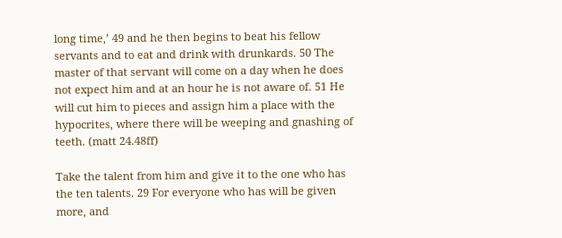long time,’ 49 and he then begins to beat his fellow servants and to eat and drink with drunkards. 50 The master of that servant will come on a day when he does not expect him and at an hour he is not aware of. 51 He will cut him to pieces and assign him a place with the hypocrites, where there will be weeping and gnashing of teeth. (matt 24.48ff)

Take the talent from him and give it to the one who has the ten talents. 29 For everyone who has will be given more, and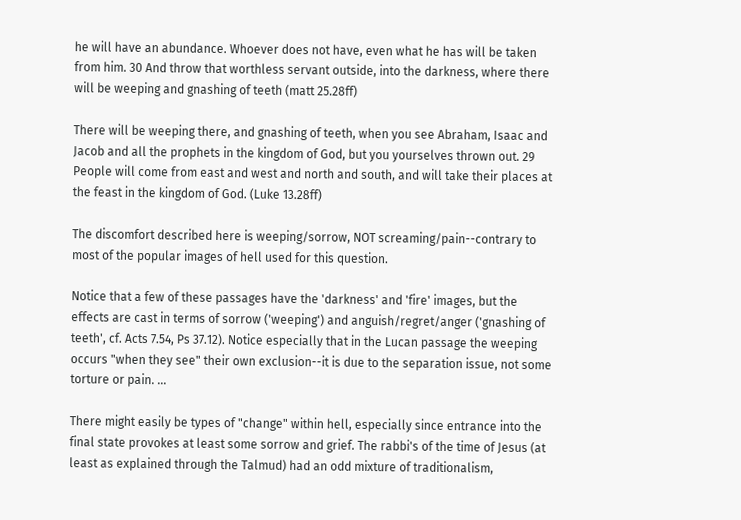he will have an abundance. Whoever does not have, even what he has will be taken from him. 30 And throw that worthless servant outside, into the darkness, where there will be weeping and gnashing of teeth (matt 25.28ff)

There will be weeping there, and gnashing of teeth, when you see Abraham, Isaac and Jacob and all the prophets in the kingdom of God, but you yourselves thrown out. 29 People will come from east and west and north and south, and will take their places at the feast in the kingdom of God. (Luke 13.28ff)

The discomfort described here is weeping/sorrow, NOT screaming/pain--contrary to most of the popular images of hell used for this question.

Notice that a few of these passages have the 'darkness' and 'fire' images, but the effects are cast in terms of sorrow ('weeping') and anguish/regret/anger ('gnashing of teeth', cf. Acts 7.54, Ps 37.12). Notice especially that in the Lucan passage the weeping occurs "when they see" their own exclusion--it is due to the separation issue, not some torture or pain. ...

There might easily be types of "change" within hell, especially since entrance into the final state provokes at least some sorrow and grief. The rabbi's of the time of Jesus (at least as explained through the Talmud) had an odd mixture of traditionalism,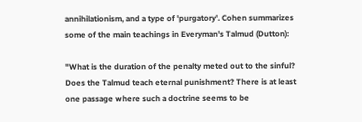annihilationism, and a type of 'purgatory'. Cohen summarizes some of the main teachings in Everyman's Talmud (Dutton):

"What is the duration of the penalty meted out to the sinful? Does the Talmud teach eternal punishment? There is at least one passage where such a doctrine seems to be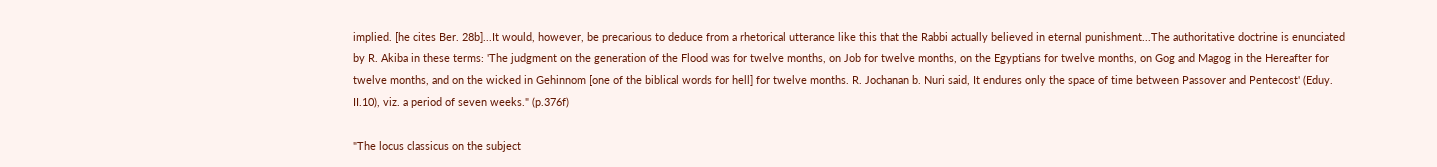implied. [he cites Ber. 28b]...It would, however, be precarious to deduce from a rhetorical utterance like this that the Rabbi actually believed in eternal punishment...The authoritative doctrine is enunciated by R. Akiba in these terms: 'The judgment on the generation of the Flood was for twelve months, on Job for twelve months, on the Egyptians for twelve months, on Gog and Magog in the Hereafter for twelve months, and on the wicked in Gehinnom [one of the biblical words for hell] for twelve months. R. Jochanan b. Nuri said, It endures only the space of time between Passover and Pentecost' (Eduy. II.10), viz. a period of seven weeks." (p.376f)

"The locus classicus on the subject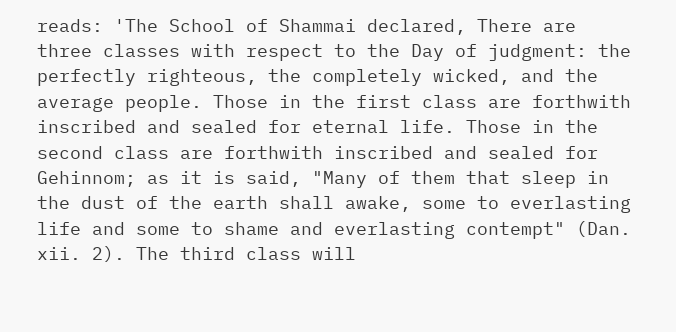reads: 'The School of Shammai declared, There are three classes with respect to the Day of judgment: the perfectly righteous, the completely wicked, and the average people. Those in the first class are forthwith inscribed and sealed for eternal life. Those in the second class are forthwith inscribed and sealed for Gehinnom; as it is said, "Many of them that sleep in the dust of the earth shall awake, some to everlasting life and some to shame and everlasting contempt" (Dan. xii. 2). The third class will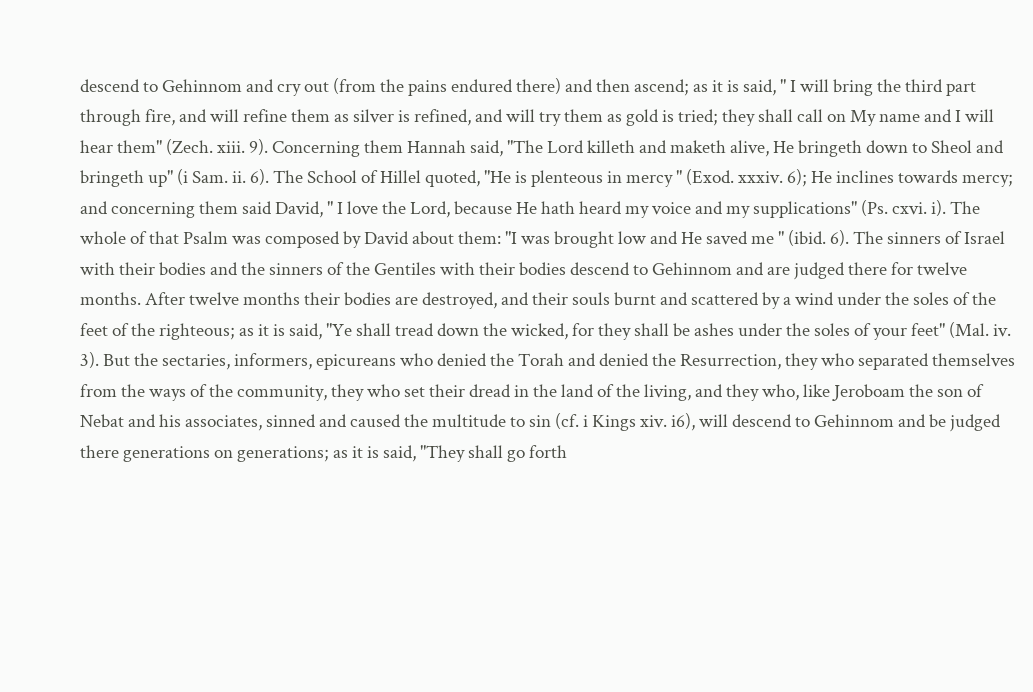descend to Gehinnom and cry out (from the pains endured there) and then ascend; as it is said, " I will bring the third part through fire, and will refine them as silver is refined, and will try them as gold is tried; they shall call on My name and I will hear them" (Zech. xiii. 9). Concerning them Hannah said, "The Lord killeth and maketh alive, He bringeth down to Sheol and bringeth up" (i Sam. ii. 6). The School of Hillel quoted, "He is plenteous in mercy " (Exod. xxxiv. 6); He inclines towards mercy; and concerning them said David, " I love the Lord, because He hath heard my voice and my supplications" (Ps. cxvi. i). The whole of that Psalm was composed by David about them: "I was brought low and He saved me " (ibid. 6). The sinners of Israel with their bodies and the sinners of the Gentiles with their bodies descend to Gehinnom and are judged there for twelve months. After twelve months their bodies are destroyed, and their souls burnt and scattered by a wind under the soles of the feet of the righteous; as it is said, "Ye shall tread down the wicked, for they shall be ashes under the soles of your feet" (Mal. iv. 3). But the sectaries, informers, epicureans who denied the Torah and denied the Resurrection, they who separated themselves from the ways of the community, they who set their dread in the land of the living, and they who, like Jeroboam the son of Nebat and his associates, sinned and caused the multitude to sin (cf. i Kings xiv. i6), will descend to Gehinnom and be judged there generations on generations; as it is said, "They shall go forth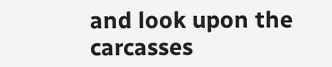and look upon the carcasses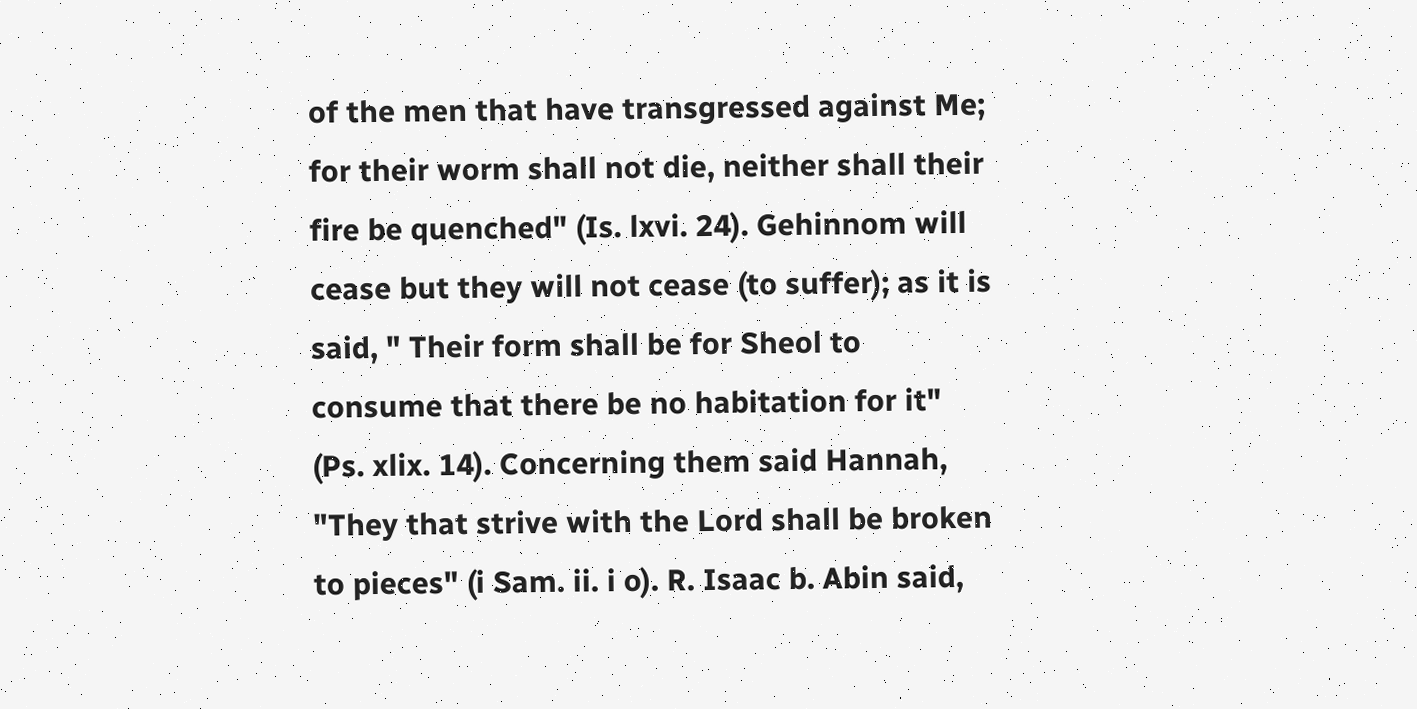of the men that have transgressed against Me; for their worm shall not die, neither shall their fire be quenched" (Is. lxvi. 24). Gehinnom will cease but they will not cease (to suffer); as it is said, " Their form shall be for Sheol to consume that there be no habitation for it" (Ps. xlix. 14). Concerning them said Hannah, "They that strive with the Lord shall be broken to pieces" (i Sam. ii. i o). R. Isaac b. Abin said,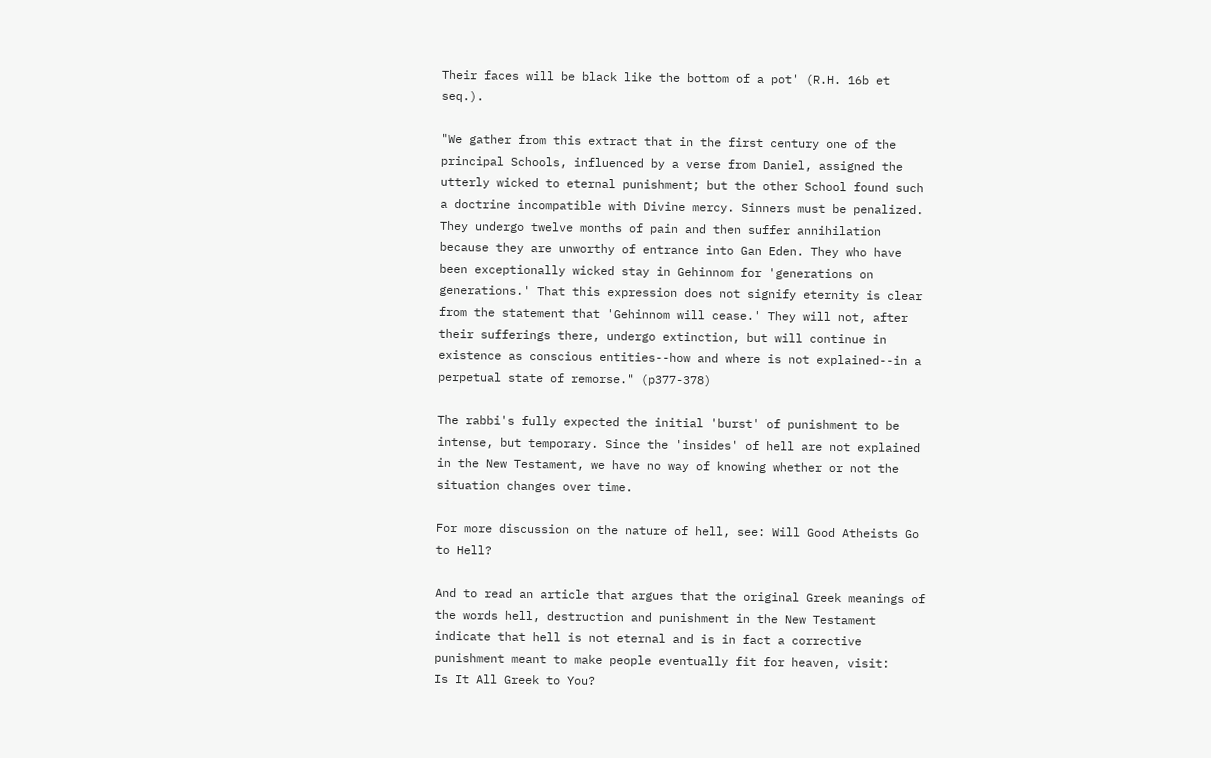Their faces will be black like the bottom of a pot' (R.H. 16b et seq.).

"We gather from this extract that in the first century one of the principal Schools, influenced by a verse from Daniel, assigned the utterly wicked to eternal punishment; but the other School found such a doctrine incompatible with Divine mercy. Sinners must be penalized. They undergo twelve months of pain and then suffer annihilation because they are unworthy of entrance into Gan Eden. They who have been exceptionally wicked stay in Gehinnom for 'generations on generations.' That this expression does not signify eternity is clear from the statement that 'Gehinnom will cease.' They will not, after their sufferings there, undergo extinction, but will continue in existence as conscious entities--how and where is not explained--in a perpetual state of remorse." (p377-378)

The rabbi's fully expected the initial 'burst' of punishment to be intense, but temporary. Since the 'insides' of hell are not explained in the New Testament, we have no way of knowing whether or not the situation changes over time.

For more discussion on the nature of hell, see: Will Good Atheists Go to Hell?

And to read an article that argues that the original Greek meanings of the words hell, destruction and punishment in the New Testament indicate that hell is not eternal and is in fact a corrective punishment meant to make people eventually fit for heaven, visit:
Is It All Greek to You?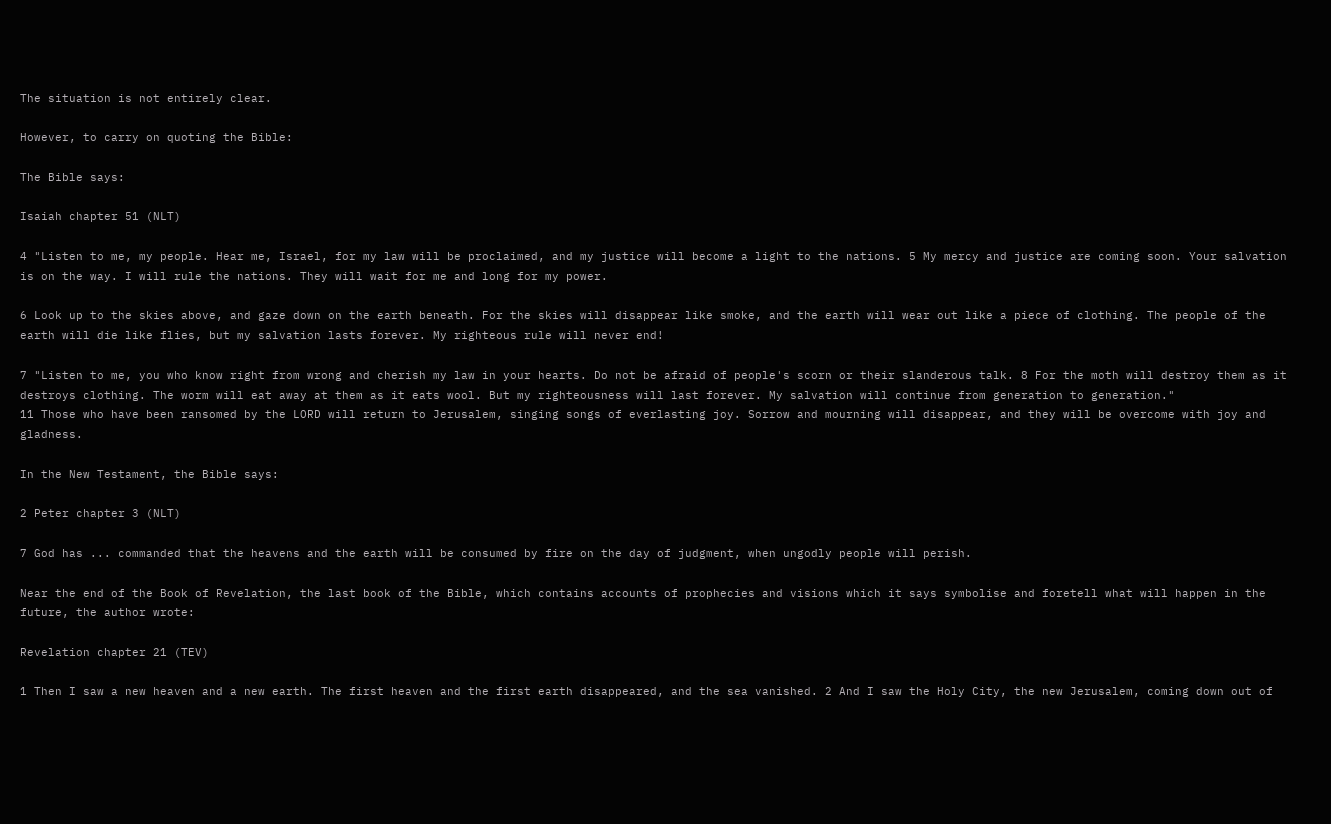The situation is not entirely clear.

However, to carry on quoting the Bible:

The Bible says:

Isaiah chapter 51 (NLT)

4 "Listen to me, my people. Hear me, Israel, for my law will be proclaimed, and my justice will become a light to the nations. 5 My mercy and justice are coming soon. Your salvation is on the way. I will rule the nations. They will wait for me and long for my power.

6 Look up to the skies above, and gaze down on the earth beneath. For the skies will disappear like smoke, and the earth will wear out like a piece of clothing. The people of the earth will die like flies, but my salvation lasts forever. My righteous rule will never end!

7 "Listen to me, you who know right from wrong and cherish my law in your hearts. Do not be afraid of people's scorn or their slanderous talk. 8 For the moth will destroy them as it destroys clothing. The worm will eat away at them as it eats wool. But my righteousness will last forever. My salvation will continue from generation to generation."
11 Those who have been ransomed by the LORD will return to Jerusalem, singing songs of everlasting joy. Sorrow and mourning will disappear, and they will be overcome with joy and gladness.

In the New Testament, the Bible says:

2 Peter chapter 3 (NLT)

7 God has ... commanded that the heavens and the earth will be consumed by fire on the day of judgment, when ungodly people will perish.

Near the end of the Book of Revelation, the last book of the Bible, which contains accounts of prophecies and visions which it says symbolise and foretell what will happen in the future, the author wrote:

Revelation chapter 21 (TEV)

1 Then I saw a new heaven and a new earth. The first heaven and the first earth disappeared, and the sea vanished. 2 And I saw the Holy City, the new Jerusalem, coming down out of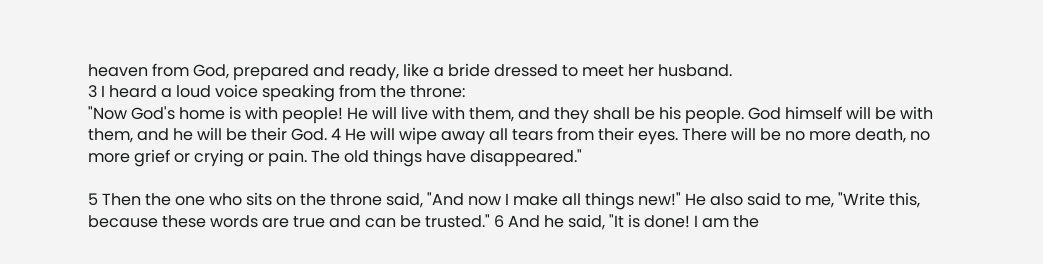heaven from God, prepared and ready, like a bride dressed to meet her husband.
3 I heard a loud voice speaking from the throne:
"Now God's home is with people! He will live with them, and they shall be his people. God himself will be with them, and he will be their God. 4 He will wipe away all tears from their eyes. There will be no more death, no more grief or crying or pain. The old things have disappeared."

5 Then the one who sits on the throne said, "And now I make all things new!" He also said to me, "Write this, because these words are true and can be trusted." 6 And he said, "It is done! I am the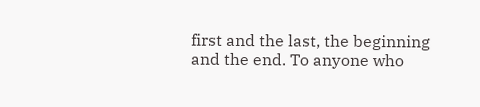first and the last, the beginning and the end. To anyone who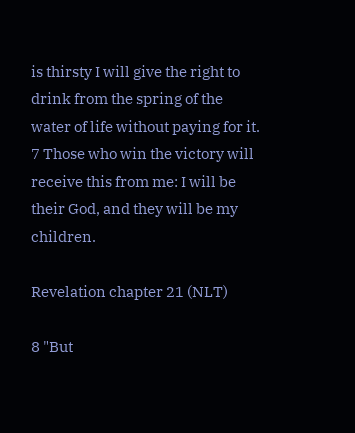is thirsty I will give the right to drink from the spring of the water of life without paying for it. 7 Those who win the victory will receive this from me: I will be their God, and they will be my children.

Revelation chapter 21 (NLT)

8 "But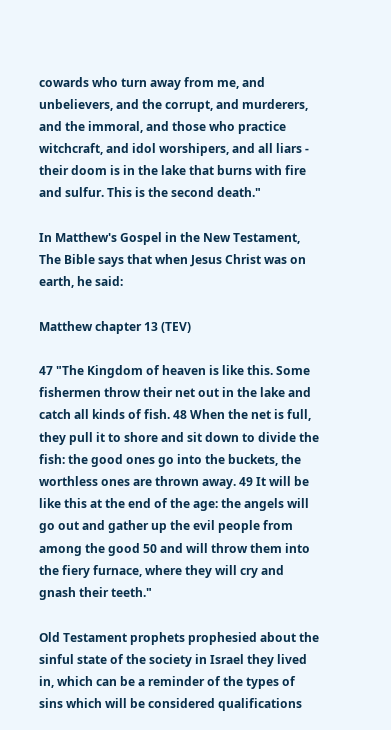cowards who turn away from me, and unbelievers, and the corrupt, and murderers, and the immoral, and those who practice witchcraft, and idol worshipers, and all liars - their doom is in the lake that burns with fire and sulfur. This is the second death."

In Matthew's Gospel in the New Testament, The Bible says that when Jesus Christ was on earth, he said:

Matthew chapter 13 (TEV)

47 "The Kingdom of heaven is like this. Some fishermen throw their net out in the lake and catch all kinds of fish. 48 When the net is full, they pull it to shore and sit down to divide the fish: the good ones go into the buckets, the worthless ones are thrown away. 49 It will be like this at the end of the age: the angels will go out and gather up the evil people from among the good 50 and will throw them into the fiery furnace, where they will cry and gnash their teeth."

Old Testament prophets prophesied about the sinful state of the society in Israel they lived in, which can be a reminder of the types of sins which will be considered qualifications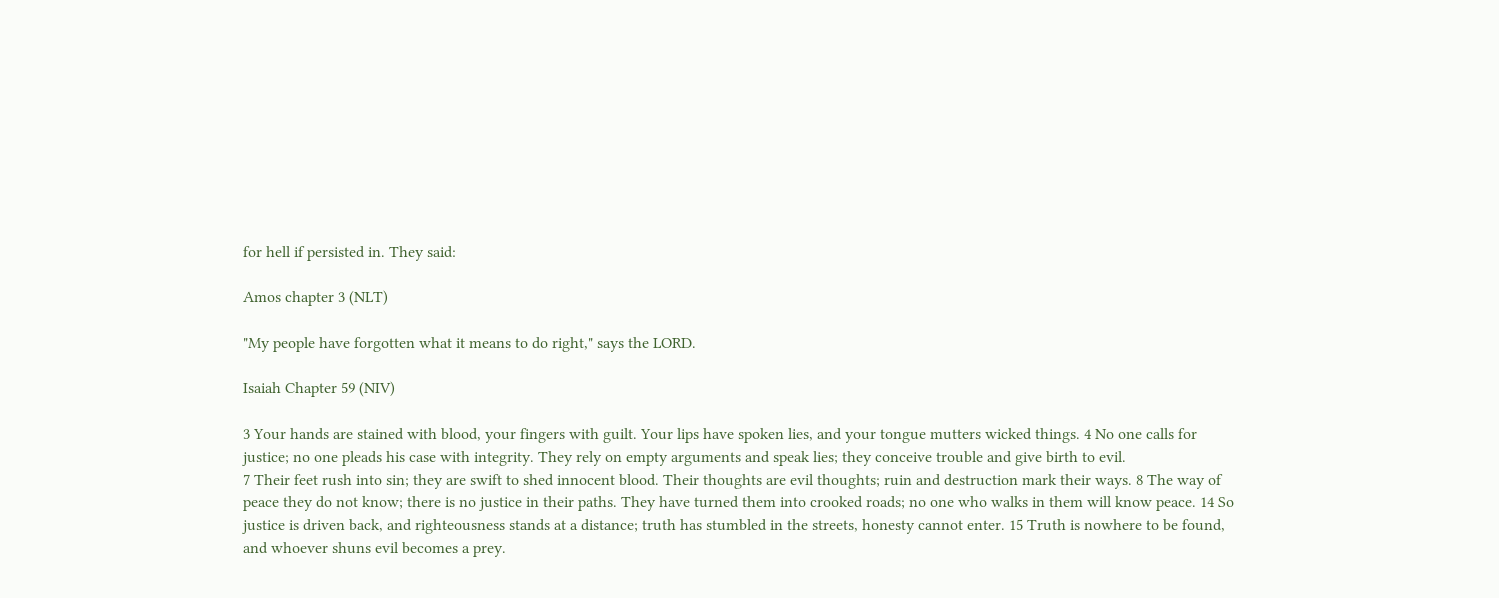for hell if persisted in. They said:

Amos chapter 3 (NLT)

"My people have forgotten what it means to do right," says the LORD.

Isaiah Chapter 59 (NIV)

3 Your hands are stained with blood, your fingers with guilt. Your lips have spoken lies, and your tongue mutters wicked things. 4 No one calls for justice; no one pleads his case with integrity. They rely on empty arguments and speak lies; they conceive trouble and give birth to evil.
7 Their feet rush into sin; they are swift to shed innocent blood. Their thoughts are evil thoughts; ruin and destruction mark their ways. 8 The way of peace they do not know; there is no justice in their paths. They have turned them into crooked roads; no one who walks in them will know peace. 14 So justice is driven back, and righteousness stands at a distance; truth has stumbled in the streets, honesty cannot enter. 15 Truth is nowhere to be found, and whoever shuns evil becomes a prey.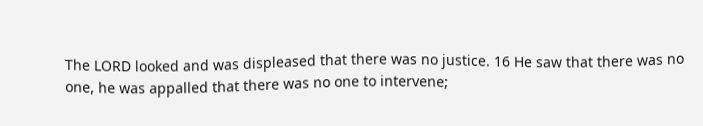The LORD looked and was displeased that there was no justice. 16 He saw that there was no one, he was appalled that there was no one to intervene;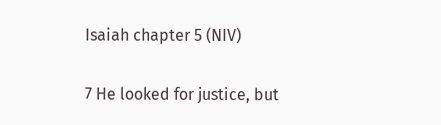Isaiah chapter 5 (NIV)

7 He looked for justice, but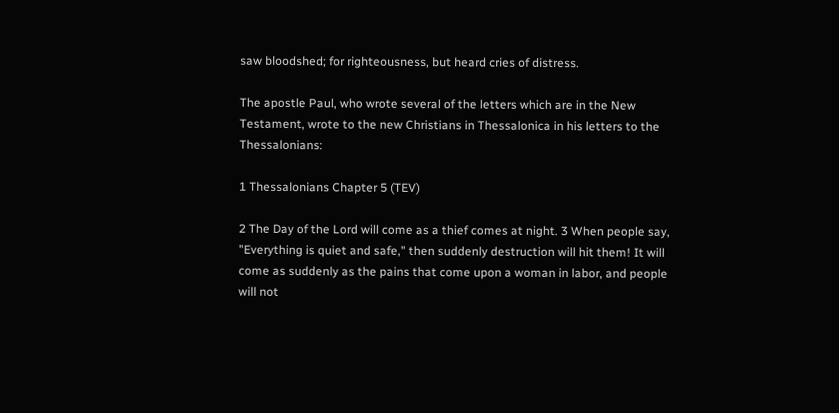saw bloodshed; for righteousness, but heard cries of distress.

The apostle Paul, who wrote several of the letters which are in the New Testament, wrote to the new Christians in Thessalonica in his letters to the Thessalonians:

1 Thessalonians Chapter 5 (TEV)

2 The Day of the Lord will come as a thief comes at night. 3 When people say, "Everything is quiet and safe," then suddenly destruction will hit them! It will come as suddenly as the pains that come upon a woman in labor, and people will not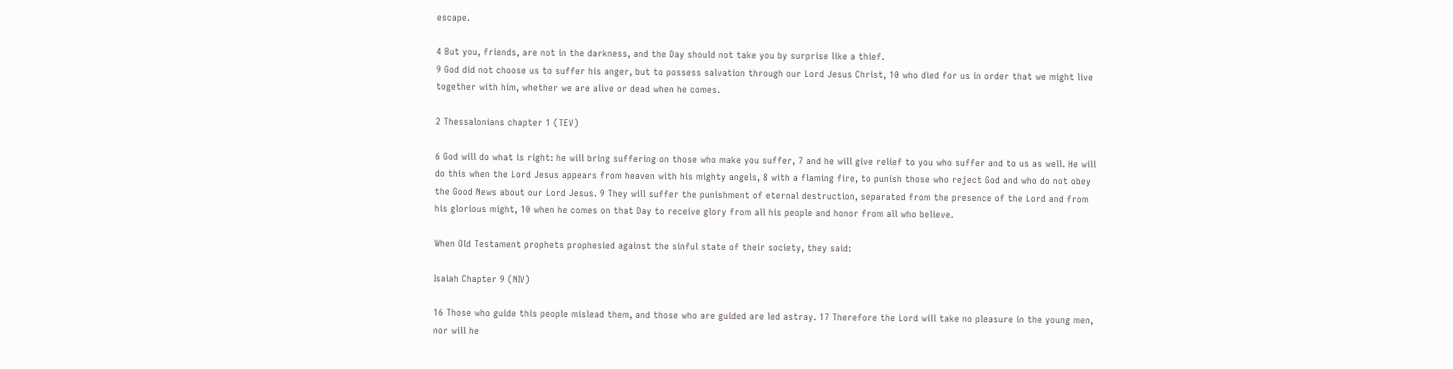escape.

4 But you, friends, are not in the darkness, and the Day should not take you by surprise like a thief.
9 God did not choose us to suffer his anger, but to possess salvation through our Lord Jesus Christ, 10 who died for us in order that we might live together with him, whether we are alive or dead when he comes.

2 Thessalonians chapter 1 (TEV)

6 God will do what is right: he will bring suffering on those who make you suffer, 7 and he will give relief to you who suffer and to us as well. He will do this when the Lord Jesus appears from heaven with his mighty angels, 8 with a flaming fire, to punish those who reject God and who do not obey the Good News about our Lord Jesus. 9 They will suffer the punishment of eternal destruction, separated from the presence of the Lord and from his glorious might, 10 when he comes on that Day to receive glory from all his people and honor from all who believe.

When Old Testament prophets prophesied against the sinful state of their society, they said:

Isaiah Chapter 9 (NIV)

16 Those who guide this people mislead them, and those who are guided are led astray. 17 Therefore the Lord will take no pleasure in the young men, nor will he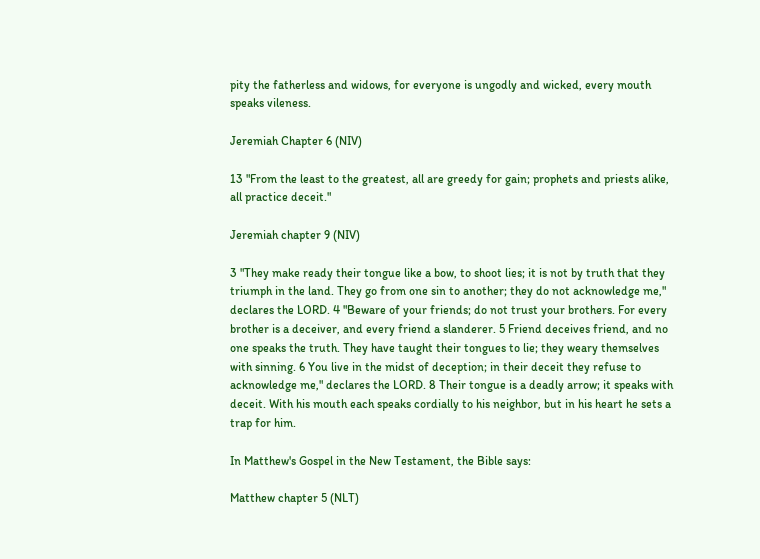pity the fatherless and widows, for everyone is ungodly and wicked, every mouth speaks vileness.

Jeremiah Chapter 6 (NIV)

13 "From the least to the greatest, all are greedy for gain; prophets and priests alike, all practice deceit."

Jeremiah chapter 9 (NIV)

3 "They make ready their tongue like a bow, to shoot lies; it is not by truth that they triumph in the land. They go from one sin to another; they do not acknowledge me," declares the LORD. 4 "Beware of your friends; do not trust your brothers. For every brother is a deceiver, and every friend a slanderer. 5 Friend deceives friend, and no one speaks the truth. They have taught their tongues to lie; they weary themselves with sinning. 6 You live in the midst of deception; in their deceit they refuse to acknowledge me," declares the LORD. 8 Their tongue is a deadly arrow; it speaks with deceit. With his mouth each speaks cordially to his neighbor, but in his heart he sets a trap for him.

In Matthew's Gospel in the New Testament, the Bible says:

Matthew chapter 5 (NLT)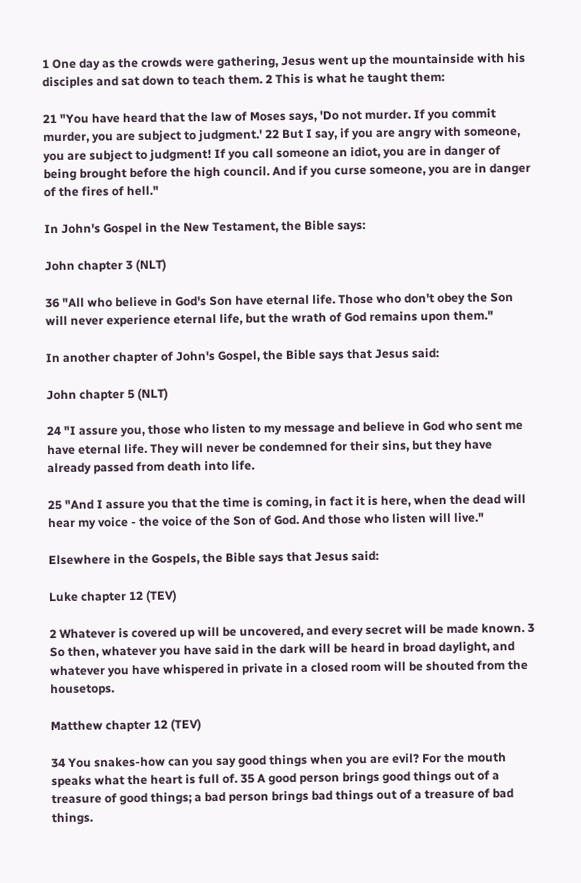1 One day as the crowds were gathering, Jesus went up the mountainside with his disciples and sat down to teach them. 2 This is what he taught them:

21 "You have heard that the law of Moses says, 'Do not murder. If you commit murder, you are subject to judgment.' 22 But I say, if you are angry with someone, you are subject to judgment! If you call someone an idiot, you are in danger of being brought before the high council. And if you curse someone, you are in danger of the fires of hell."

In John's Gospel in the New Testament, the Bible says:

John chapter 3 (NLT)

36 "All who believe in God's Son have eternal life. Those who don't obey the Son will never experience eternal life, but the wrath of God remains upon them."

In another chapter of John's Gospel, the Bible says that Jesus said:

John chapter 5 (NLT)

24 "I assure you, those who listen to my message and believe in God who sent me have eternal life. They will never be condemned for their sins, but they have already passed from death into life.

25 "And I assure you that the time is coming, in fact it is here, when the dead will hear my voice - the voice of the Son of God. And those who listen will live."

Elsewhere in the Gospels, the Bible says that Jesus said:

Luke chapter 12 (TEV)

2 Whatever is covered up will be uncovered, and every secret will be made known. 3 So then, whatever you have said in the dark will be heard in broad daylight, and whatever you have whispered in private in a closed room will be shouted from the housetops.

Matthew chapter 12 (TEV)

34 You snakes-how can you say good things when you are evil? For the mouth speaks what the heart is full of. 35 A good person brings good things out of a treasure of good things; a bad person brings bad things out of a treasure of bad things.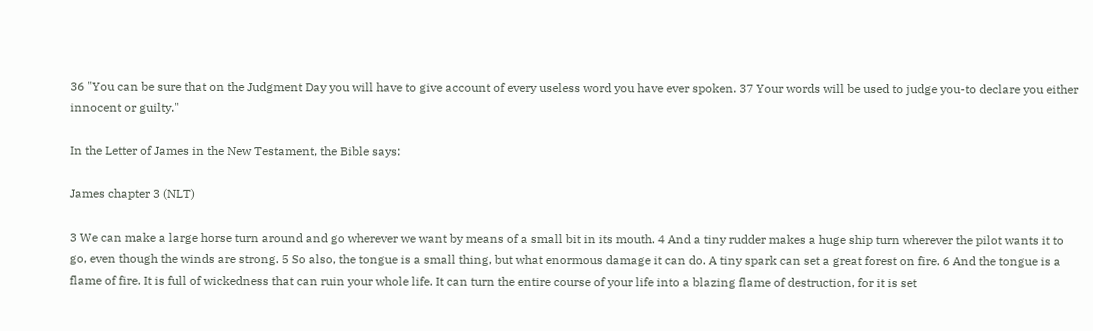36 "You can be sure that on the Judgment Day you will have to give account of every useless word you have ever spoken. 37 Your words will be used to judge you-to declare you either innocent or guilty."

In the Letter of James in the New Testament, the Bible says:

James chapter 3 (NLT)

3 We can make a large horse turn around and go wherever we want by means of a small bit in its mouth. 4 And a tiny rudder makes a huge ship turn wherever the pilot wants it to go, even though the winds are strong. 5 So also, the tongue is a small thing, but what enormous damage it can do. A tiny spark can set a great forest on fire. 6 And the tongue is a flame of fire. It is full of wickedness that can ruin your whole life. It can turn the entire course of your life into a blazing flame of destruction, for it is set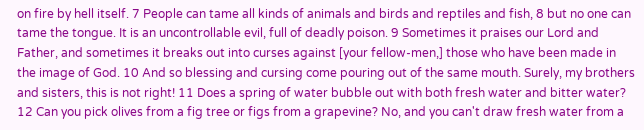on fire by hell itself. 7 People can tame all kinds of animals and birds and reptiles and fish, 8 but no one can tame the tongue. It is an uncontrollable evil, full of deadly poison. 9 Sometimes it praises our Lord and Father, and sometimes it breaks out into curses against [your fellow-men,] those who have been made in the image of God. 10 And so blessing and cursing come pouring out of the same mouth. Surely, my brothers and sisters, this is not right! 11 Does a spring of water bubble out with both fresh water and bitter water? 12 Can you pick olives from a fig tree or figs from a grapevine? No, and you can't draw fresh water from a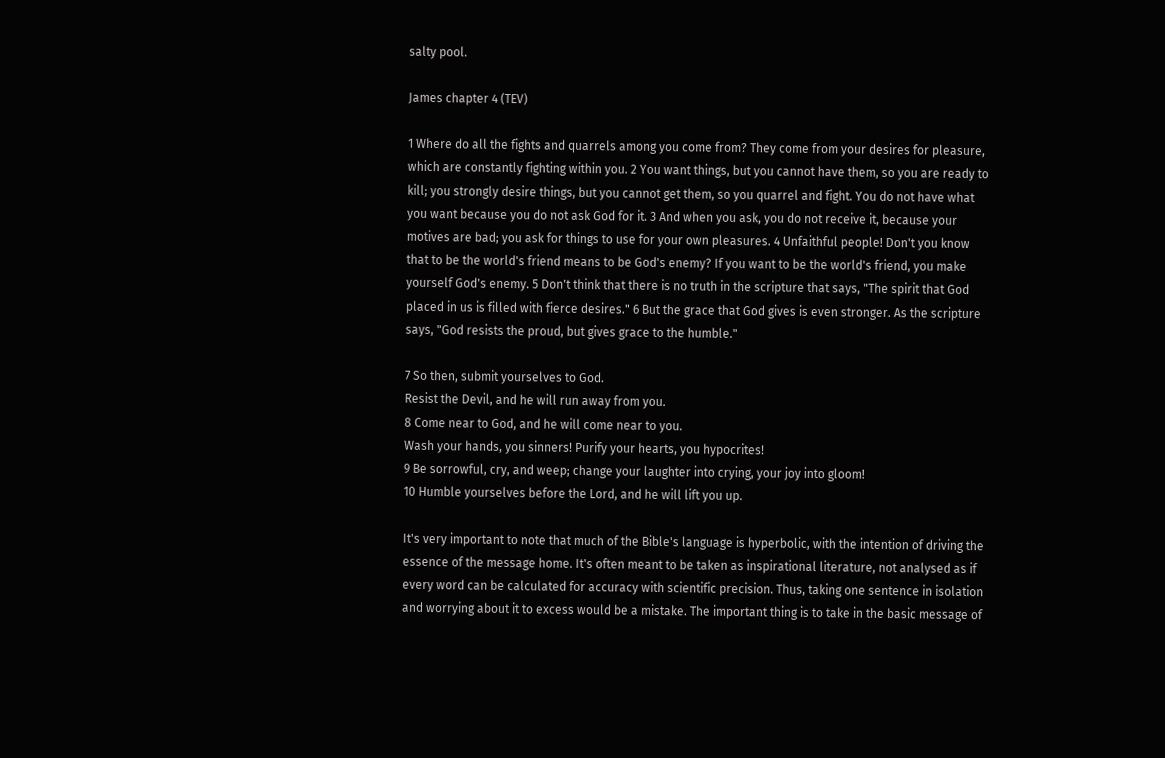salty pool.

James chapter 4 (TEV)

1 Where do all the fights and quarrels among you come from? They come from your desires for pleasure, which are constantly fighting within you. 2 You want things, but you cannot have them, so you are ready to kill; you strongly desire things, but you cannot get them, so you quarrel and fight. You do not have what you want because you do not ask God for it. 3 And when you ask, you do not receive it, because your motives are bad; you ask for things to use for your own pleasures. 4 Unfaithful people! Don't you know that to be the world's friend means to be God's enemy? If you want to be the world's friend, you make yourself God's enemy. 5 Don't think that there is no truth in the scripture that says, "The spirit that God placed in us is filled with fierce desires." 6 But the grace that God gives is even stronger. As the scripture says, "God resists the proud, but gives grace to the humble."

7 So then, submit yourselves to God.
Resist the Devil, and he will run away from you.
8 Come near to God, and he will come near to you.
Wash your hands, you sinners! Purify your hearts, you hypocrites!
9 Be sorrowful, cry, and weep; change your laughter into crying, your joy into gloom!
10 Humble yourselves before the Lord, and he will lift you up.

It's very important to note that much of the Bible's language is hyperbolic, with the intention of driving the essence of the message home. It's often meant to be taken as inspirational literature, not analysed as if every word can be calculated for accuracy with scientific precision. Thus, taking one sentence in isolation and worrying about it to excess would be a mistake. The important thing is to take in the basic message of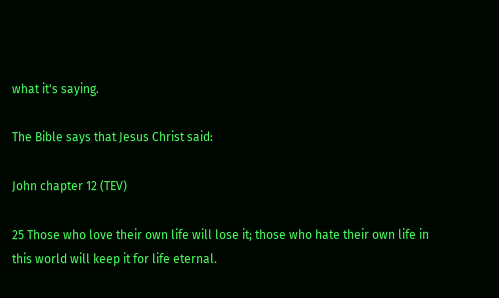what it's saying.

The Bible says that Jesus Christ said:

John chapter 12 (TEV)

25 Those who love their own life will lose it; those who hate their own life in this world will keep it for life eternal.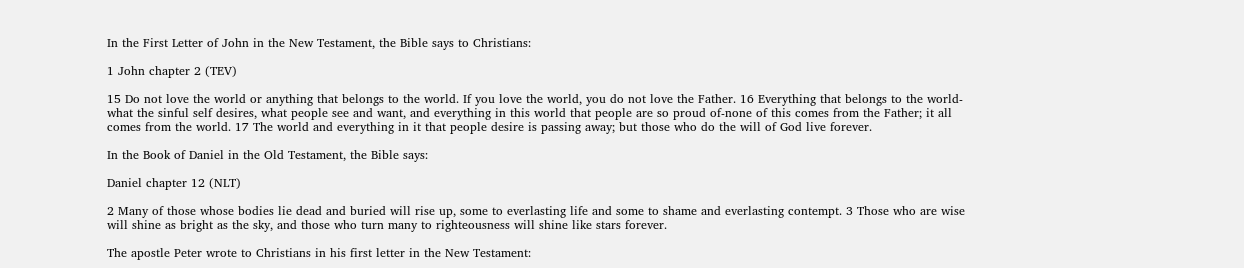In the First Letter of John in the New Testament, the Bible says to Christians:

1 John chapter 2 (TEV)

15 Do not love the world or anything that belongs to the world. If you love the world, you do not love the Father. 16 Everything that belongs to the world-what the sinful self desires, what people see and want, and everything in this world that people are so proud of-none of this comes from the Father; it all comes from the world. 17 The world and everything in it that people desire is passing away; but those who do the will of God live forever.

In the Book of Daniel in the Old Testament, the Bible says:

Daniel chapter 12 (NLT)

2 Many of those whose bodies lie dead and buried will rise up, some to everlasting life and some to shame and everlasting contempt. 3 Those who are wise will shine as bright as the sky, and those who turn many to righteousness will shine like stars forever.

The apostle Peter wrote to Christians in his first letter in the New Testament: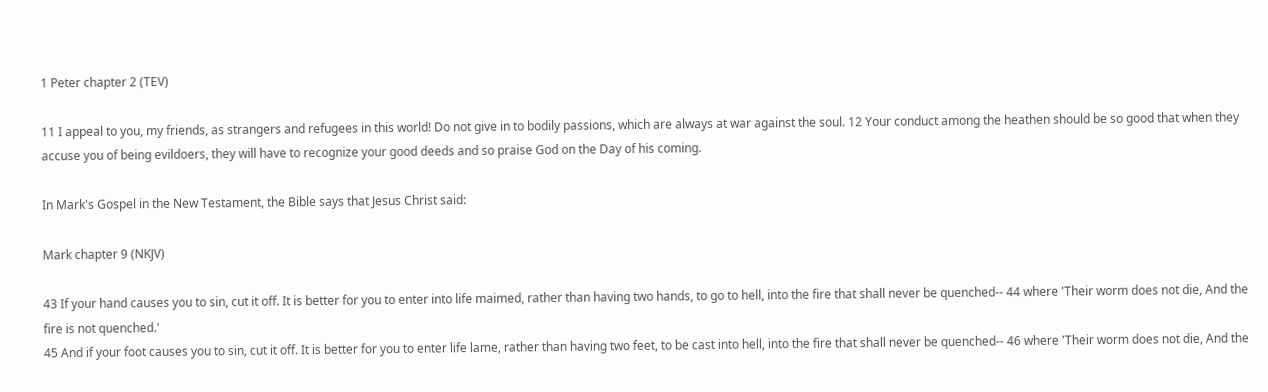1 Peter chapter 2 (TEV)

11 I appeal to you, my friends, as strangers and refugees in this world! Do not give in to bodily passions, which are always at war against the soul. 12 Your conduct among the heathen should be so good that when they accuse you of being evildoers, they will have to recognize your good deeds and so praise God on the Day of his coming.

In Mark's Gospel in the New Testament, the Bible says that Jesus Christ said:

Mark chapter 9 (NKJV)

43 If your hand causes you to sin, cut it off. It is better for you to enter into life maimed, rather than having two hands, to go to hell, into the fire that shall never be quenched-- 44 where 'Their worm does not die, And the fire is not quenched.'
45 And if your foot causes you to sin, cut it off. It is better for you to enter life lame, rather than having two feet, to be cast into hell, into the fire that shall never be quenched-- 46 where 'Their worm does not die, And the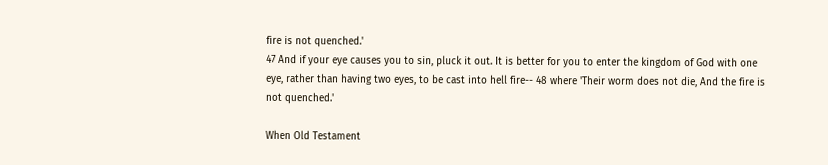fire is not quenched.'
47 And if your eye causes you to sin, pluck it out. It is better for you to enter the kingdom of God with one eye, rather than having two eyes, to be cast into hell fire-- 48 where 'Their worm does not die, And the fire is not quenched.'

When Old Testament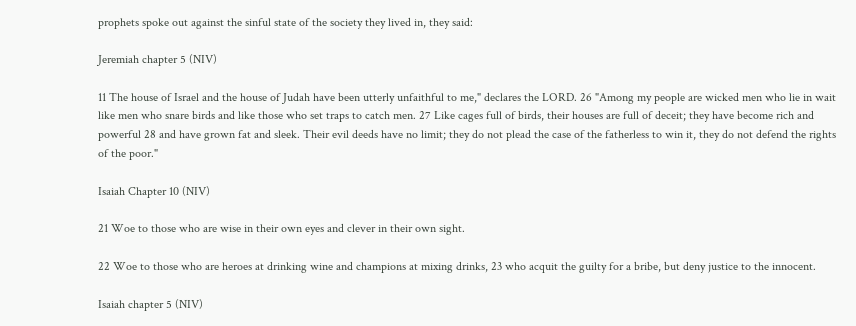prophets spoke out against the sinful state of the society they lived in, they said:

Jeremiah chapter 5 (NIV)

11 The house of Israel and the house of Judah have been utterly unfaithful to me," declares the LORD. 26 "Among my people are wicked men who lie in wait like men who snare birds and like those who set traps to catch men. 27 Like cages full of birds, their houses are full of deceit; they have become rich and powerful 28 and have grown fat and sleek. Their evil deeds have no limit; they do not plead the case of the fatherless to win it, they do not defend the rights of the poor."

Isaiah Chapter 10 (NIV)

21 Woe to those who are wise in their own eyes and clever in their own sight.

22 Woe to those who are heroes at drinking wine and champions at mixing drinks, 23 who acquit the guilty for a bribe, but deny justice to the innocent.

Isaiah chapter 5 (NIV)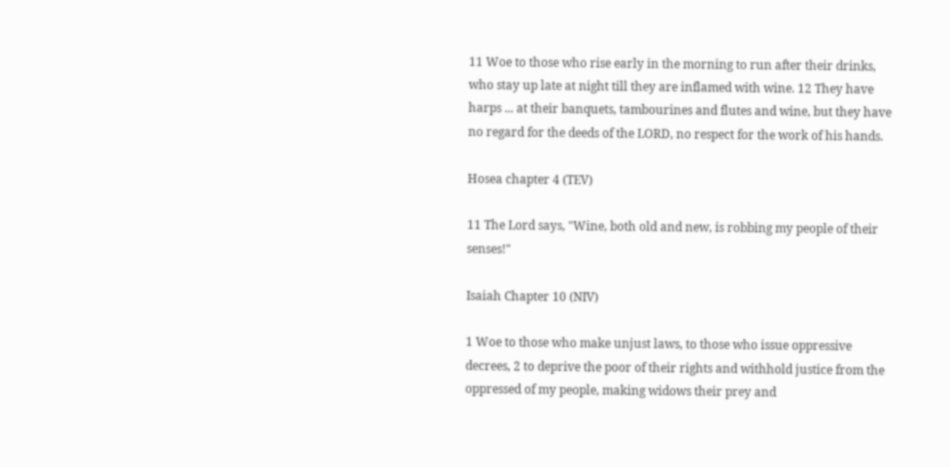11 Woe to those who rise early in the morning to run after their drinks, who stay up late at night till they are inflamed with wine. 12 They have harps ... at their banquets, tambourines and flutes and wine, but they have no regard for the deeds of the LORD, no respect for the work of his hands.

Hosea chapter 4 (TEV)

11 The Lord says, "Wine, both old and new, is robbing my people of their senses!"

Isaiah Chapter 10 (NIV)

1 Woe to those who make unjust laws, to those who issue oppressive decrees, 2 to deprive the poor of their rights and withhold justice from the oppressed of my people, making widows their prey and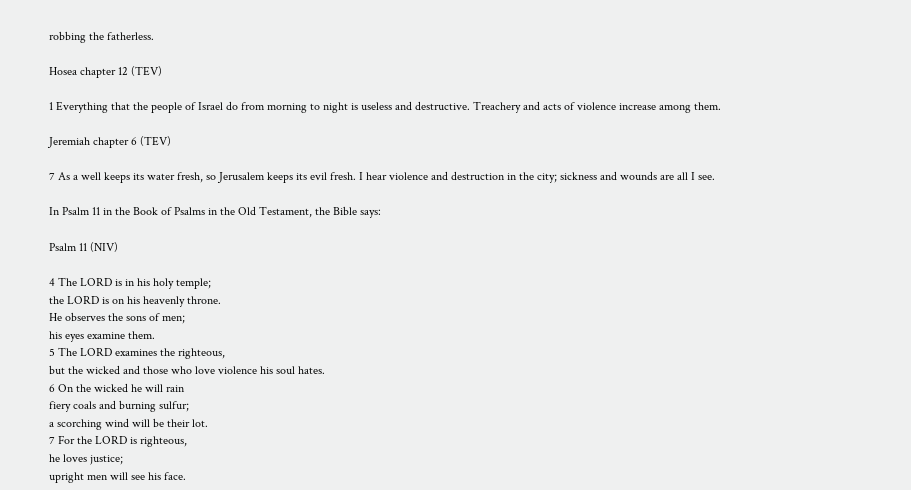robbing the fatherless.

Hosea chapter 12 (TEV)

1 Everything that the people of Israel do from morning to night is useless and destructive. Treachery and acts of violence increase among them.

Jeremiah chapter 6 (TEV)

7 As a well keeps its water fresh, so Jerusalem keeps its evil fresh. I hear violence and destruction in the city; sickness and wounds are all I see.

In Psalm 11 in the Book of Psalms in the Old Testament, the Bible says:

Psalm 11 (NIV)

4 The LORD is in his holy temple;
the LORD is on his heavenly throne.
He observes the sons of men;
his eyes examine them.
5 The LORD examines the righteous,
but the wicked and those who love violence his soul hates.
6 On the wicked he will rain
fiery coals and burning sulfur;
a scorching wind will be their lot.
7 For the LORD is righteous,
he loves justice;
upright men will see his face.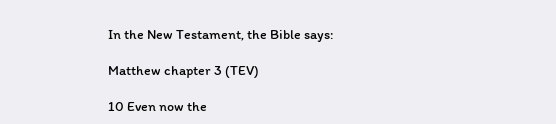In the New Testament, the Bible says:

Matthew chapter 3 (TEV)

10 Even now the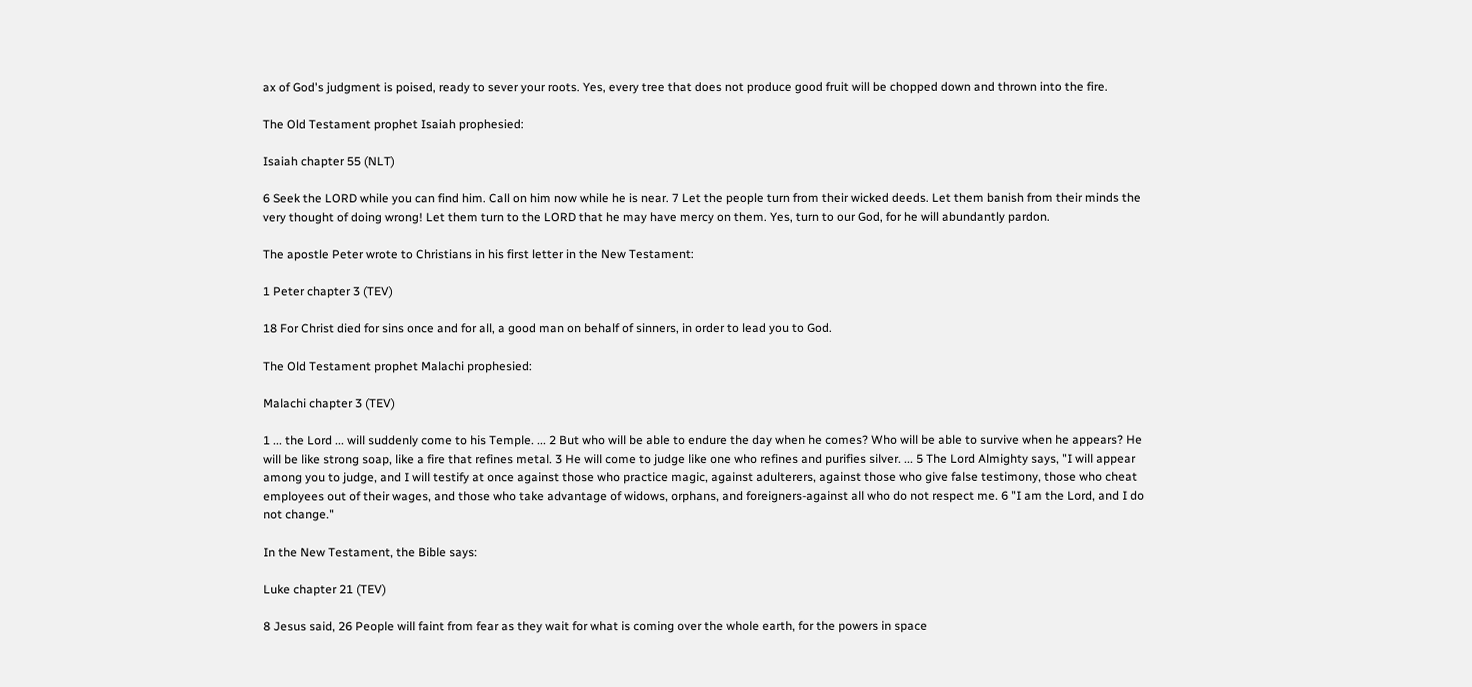ax of God's judgment is poised, ready to sever your roots. Yes, every tree that does not produce good fruit will be chopped down and thrown into the fire.

The Old Testament prophet Isaiah prophesied:

Isaiah chapter 55 (NLT)

6 Seek the LORD while you can find him. Call on him now while he is near. 7 Let the people turn from their wicked deeds. Let them banish from their minds the very thought of doing wrong! Let them turn to the LORD that he may have mercy on them. Yes, turn to our God, for he will abundantly pardon.

The apostle Peter wrote to Christians in his first letter in the New Testament:

1 Peter chapter 3 (TEV)

18 For Christ died for sins once and for all, a good man on behalf of sinners, in order to lead you to God.

The Old Testament prophet Malachi prophesied:

Malachi chapter 3 (TEV)

1 ... the Lord ... will suddenly come to his Temple. ... 2 But who will be able to endure the day when he comes? Who will be able to survive when he appears? He will be like strong soap, like a fire that refines metal. 3 He will come to judge like one who refines and purifies silver. ... 5 The Lord Almighty says, "I will appear among you to judge, and I will testify at once against those who practice magic, against adulterers, against those who give false testimony, those who cheat employees out of their wages, and those who take advantage of widows, orphans, and foreigners-against all who do not respect me. 6 "I am the Lord, and I do not change."

In the New Testament, the Bible says:

Luke chapter 21 (TEV)

8 Jesus said, 26 People will faint from fear as they wait for what is coming over the whole earth, for the powers in space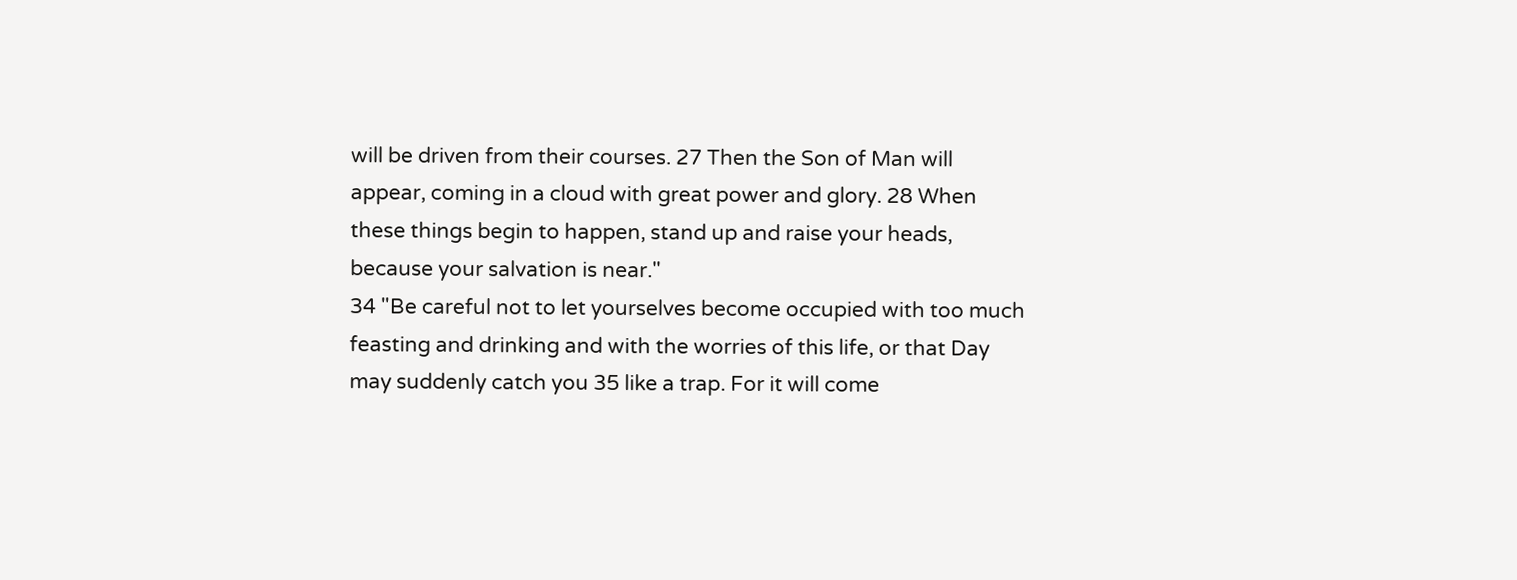will be driven from their courses. 27 Then the Son of Man will appear, coming in a cloud with great power and glory. 28 When these things begin to happen, stand up and raise your heads, because your salvation is near."
34 "Be careful not to let yourselves become occupied with too much feasting and drinking and with the worries of this life, or that Day may suddenly catch you 35 like a trap. For it will come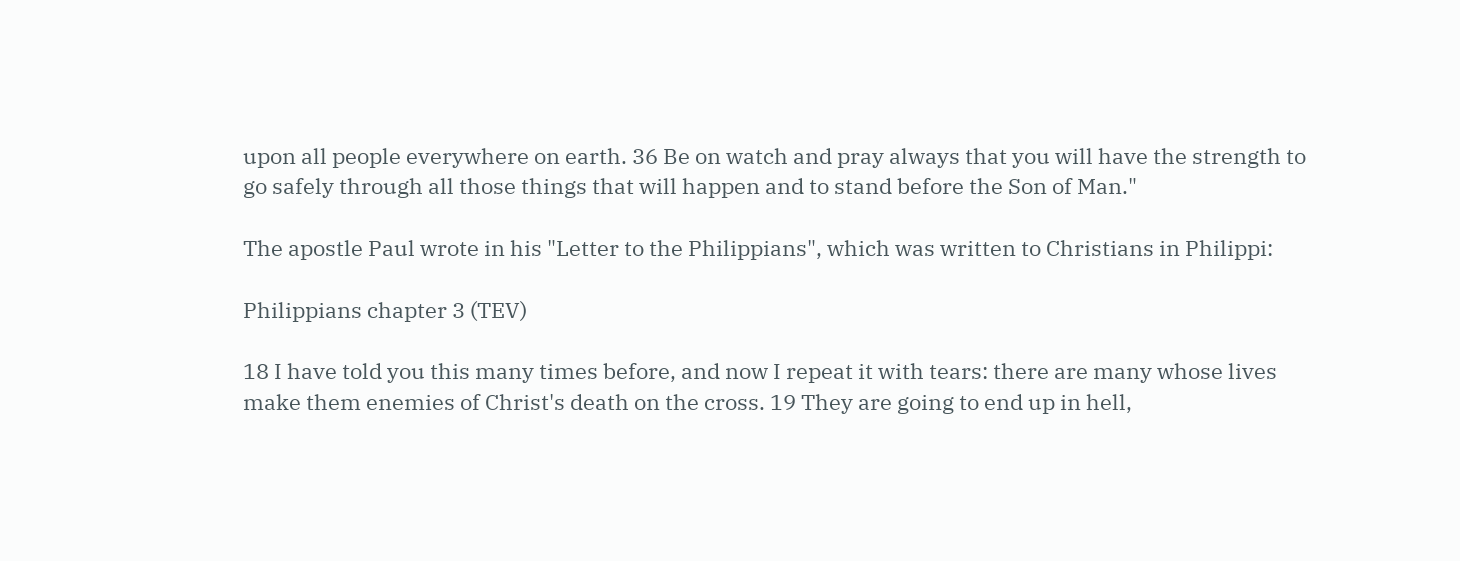upon all people everywhere on earth. 36 Be on watch and pray always that you will have the strength to go safely through all those things that will happen and to stand before the Son of Man."

The apostle Paul wrote in his "Letter to the Philippians", which was written to Christians in Philippi:

Philippians chapter 3 (TEV)

18 I have told you this many times before, and now I repeat it with tears: there are many whose lives make them enemies of Christ's death on the cross. 19 They are going to end up in hell,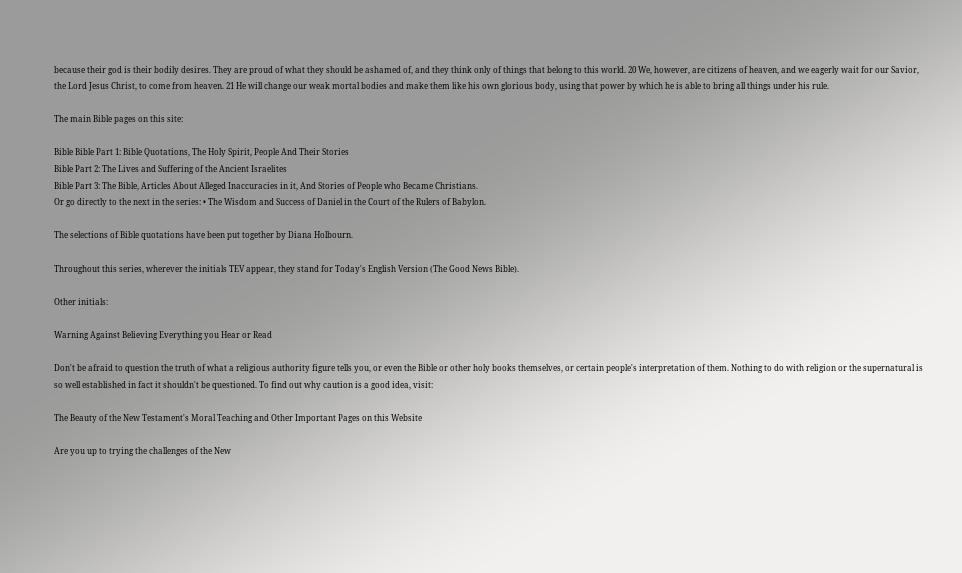because their god is their bodily desires. They are proud of what they should be ashamed of, and they think only of things that belong to this world. 20 We, however, are citizens of heaven, and we eagerly wait for our Savior, the Lord Jesus Christ, to come from heaven. 21 He will change our weak mortal bodies and make them like his own glorious body, using that power by which he is able to bring all things under his rule.

The main Bible pages on this site:

Bible Bible Part 1: Bible Quotations, The Holy Spirit, People And Their Stories
Bible Part 2: The Lives and Suffering of the Ancient Israelites
Bible Part 3: The Bible, Articles About Alleged Inaccuracies in it, And Stories of People who Became Christians.
Or go directly to the next in the series: • The Wisdom and Success of Daniel in the Court of the Rulers of Babylon.

The selections of Bible quotations have been put together by Diana Holbourn.

Throughout this series, wherever the initials TEV appear, they stand for Today's English Version (The Good News Bible).

Other initials:

Warning Against Believing Everything you Hear or Read

Don't be afraid to question the truth of what a religious authority figure tells you, or even the Bible or other holy books themselves, or certain people's interpretation of them. Nothing to do with religion or the supernatural is so well established in fact it shouldn't be questioned. To find out why caution is a good idea, visit:

The Beauty of the New Testament's Moral Teaching and Other Important Pages on this Website

Are you up to trying the challenges of the New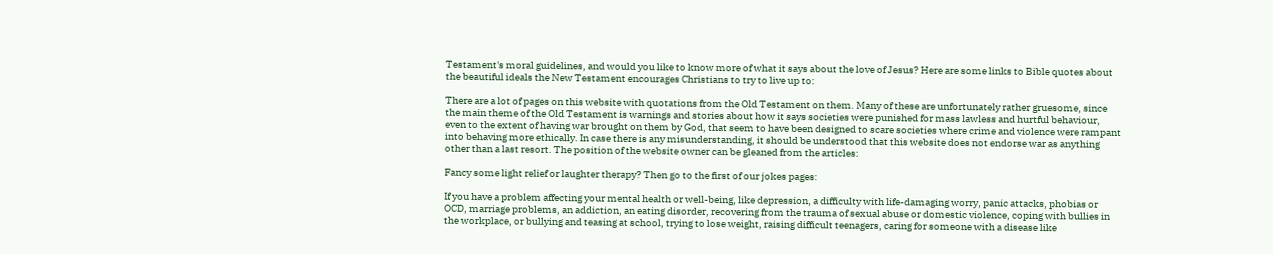Testament's moral guidelines, and would you like to know more of what it says about the love of Jesus? Here are some links to Bible quotes about the beautiful ideals the New Testament encourages Christians to try to live up to:

There are a lot of pages on this website with quotations from the Old Testament on them. Many of these are unfortunately rather gruesome, since the main theme of the Old Testament is warnings and stories about how it says societies were punished for mass lawless and hurtful behaviour, even to the extent of having war brought on them by God, that seem to have been designed to scare societies where crime and violence were rampant into behaving more ethically. In case there is any misunderstanding, it should be understood that this website does not endorse war as anything other than a last resort. The position of the website owner can be gleaned from the articles:

Fancy some light relief or laughter therapy? Then go to the first of our jokes pages:

If you have a problem affecting your mental health or well-being, like depression, a difficulty with life-damaging worry, panic attacks, phobias or OCD, marriage problems, an addiction, an eating disorder, recovering from the trauma of sexual abuse or domestic violence, coping with bullies in the workplace, or bullying and teasing at school, trying to lose weight, raising difficult teenagers, caring for someone with a disease like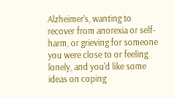Alzheimer's, wanting to recover from anorexia or self-harm, or grieving for someone you were close to or feeling lonely, and you'd like some ideas on coping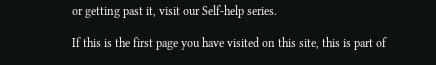or getting past it, visit our Self-help series.

If this is the first page you have visited on this site, this is part of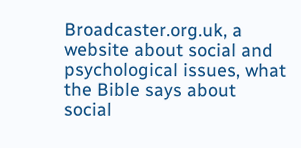Broadcaster.org.uk, a website about social and psychological issues, what the Bible says about social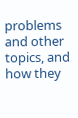problems and other topics, and how they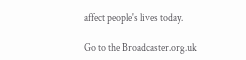affect people's lives today.

Go to the Broadcaster.org.uk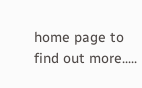home page to find out more.....